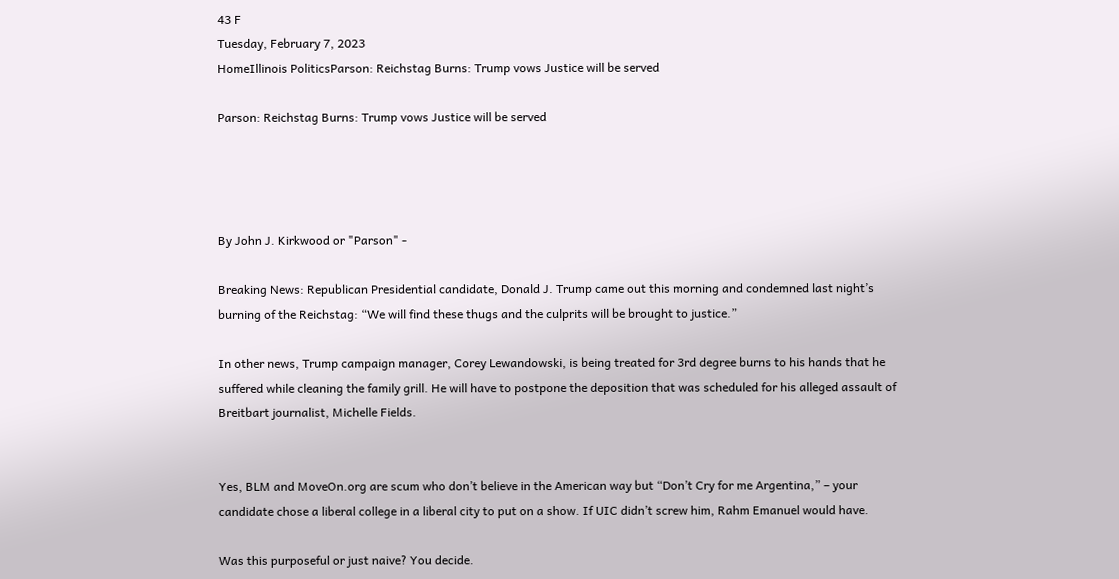43 F
Tuesday, February 7, 2023
HomeIllinois PoliticsParson: Reichstag Burns: Trump vows Justice will be served

Parson: Reichstag Burns: Trump vows Justice will be served




By John J. Kirkwood or "Parson" -

Breaking News: Republican Presidential candidate, Donald J. Trump came out this morning and condemned last night’s burning of the Reichstag: “We will find these thugs and the culprits will be brought to justice.”

In other news, Trump campaign manager, Corey Lewandowski, is being treated for 3rd degree burns to his hands that he suffered while cleaning the family grill. He will have to postpone the deposition that was scheduled for his alleged assault of Breitbart journalist, Michelle Fields.


Yes, BLM and MoveOn.org are scum who don’t believe in the American way but “Don’t Cry for me Argentina,” – your candidate chose a liberal college in a liberal city to put on a show. If UIC didn’t screw him, Rahm Emanuel would have.

Was this purposeful or just naive? You decide.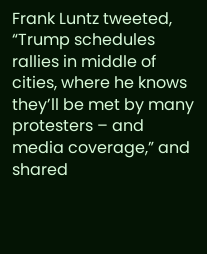Frank Luntz tweeted, “Trump schedules rallies in middle of cities, where he knows they’ll be met by many protesters – and media coverage,” and shared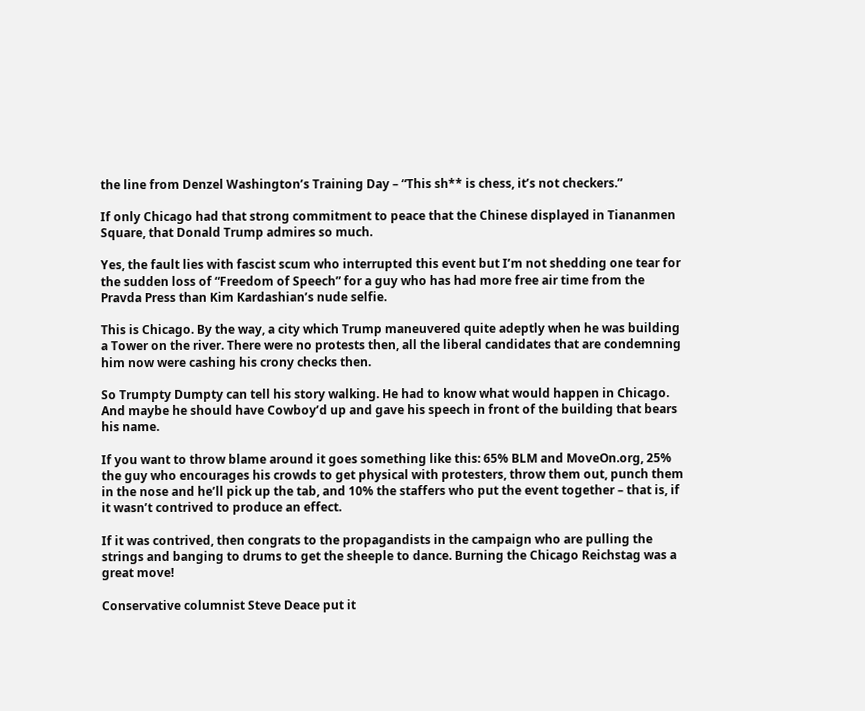the line from Denzel Washington’s Training Day – “This sh** is chess, it’s not checkers.”

If only Chicago had that strong commitment to peace that the Chinese displayed in Tiananmen Square, that Donald Trump admires so much.

Yes, the fault lies with fascist scum who interrupted this event but I’m not shedding one tear for the sudden loss of “Freedom of Speech” for a guy who has had more free air time from the Pravda Press than Kim Kardashian’s nude selfie.

This is Chicago. By the way, a city which Trump maneuvered quite adeptly when he was building a Tower on the river. There were no protests then, all the liberal candidates that are condemning him now were cashing his crony checks then.

So Trumpty Dumpty can tell his story walking. He had to know what would happen in Chicago. And maybe he should have Cowboy’d up and gave his speech in front of the building that bears his name.

If you want to throw blame around it goes something like this: 65% BLM and MoveOn.org, 25% the guy who encourages his crowds to get physical with protesters, throw them out, punch them in the nose and he’ll pick up the tab, and 10% the staffers who put the event together – that is, if it wasn’t contrived to produce an effect.

If it was contrived, then congrats to the propagandists in the campaign who are pulling the strings and banging to drums to get the sheeple to dance. Burning the Chicago Reichstag was a great move!

Conservative columnist Steve Deace put it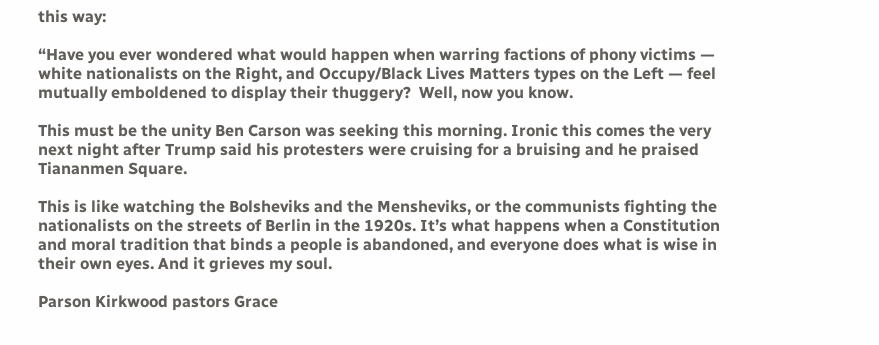this way:

“Have you ever wondered what would happen when warring factions of phony victims — white nationalists on the Right, and Occupy/Black Lives Matters types on the Left — feel mutually emboldened to display their thuggery?  Well, now you know.

This must be the unity Ben Carson was seeking this morning. Ironic this comes the very next night after Trump said his protesters were cruising for a bruising and he praised Tiananmen Square.

This is like watching the Bolsheviks and the Mensheviks, or the communists fighting the nationalists on the streets of Berlin in the 1920s. It’s what happens when a Constitution and moral tradition that binds a people is abandoned, and everyone does what is wise in their own eyes. And it grieves my soul.

Parson Kirkwood pastors Grace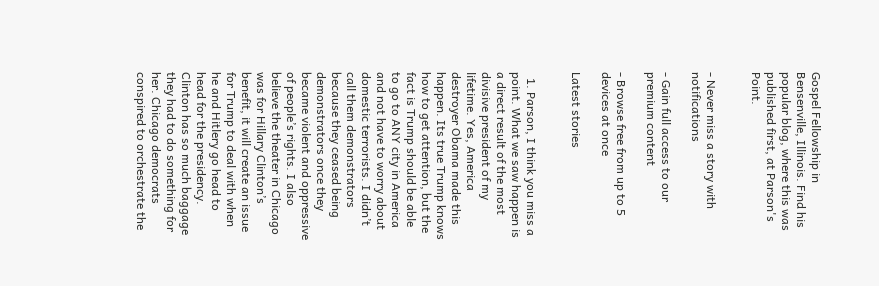Gospel Fellowship in Bensenville, Illinois. Find his popular blog, where this was published first, at Parson's Point.


- Never miss a story with notifications

- Gain full access to our premium content

- Browse free from up to 5 devices at once

Latest stories


  1. Parson, I think you miss a point. What we saw happen is a direct result of the most divisive president of my lifetime. Yes, America destroyer Obama made this happen. Its true Trump knows how to get attention, but the fact is Trump should be able to go to ANY city in America and not have to worry about domestic terrorists. I didn’t call them demonstrators because they ceased being demonstrators once they became violent and oppressive of people’s rights. I also believe the theater in Chicago was for Hillary Clinton’s benefit, it will create an issue for Trump to deal with when he and Hitlery go head to head for the presidency. Clinton has so much baggage they had to do something for her. Chicago democrats conspired to orchestrate the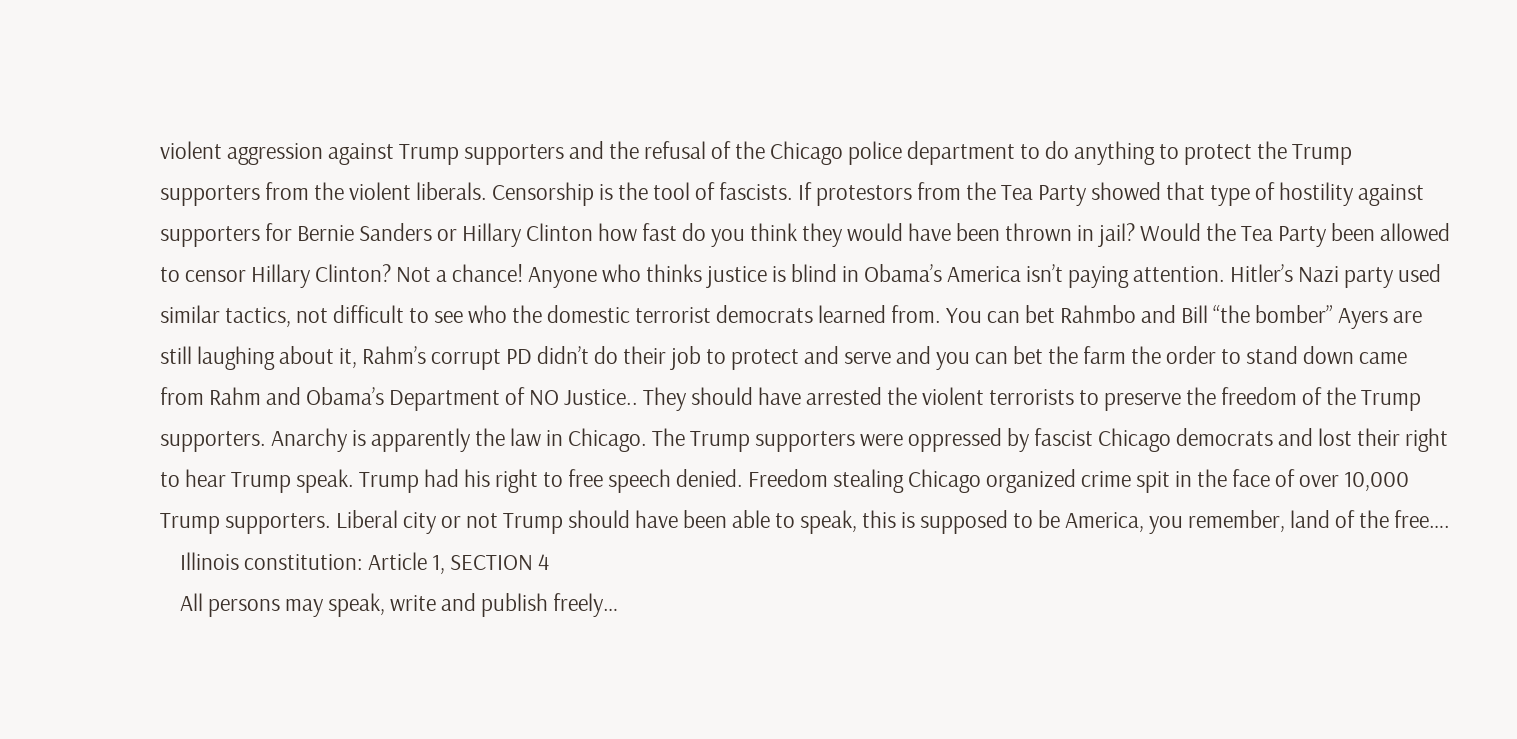violent aggression against Trump supporters and the refusal of the Chicago police department to do anything to protect the Trump supporters from the violent liberals. Censorship is the tool of fascists. If protestors from the Tea Party showed that type of hostility against supporters for Bernie Sanders or Hillary Clinton how fast do you think they would have been thrown in jail? Would the Tea Party been allowed to censor Hillary Clinton? Not a chance! Anyone who thinks justice is blind in Obama’s America isn’t paying attention. Hitler’s Nazi party used similar tactics, not difficult to see who the domestic terrorist democrats learned from. You can bet Rahmbo and Bill “the bomber” Ayers are still laughing about it, Rahm’s corrupt PD didn’t do their job to protect and serve and you can bet the farm the order to stand down came from Rahm and Obama’s Department of NO Justice.. They should have arrested the violent terrorists to preserve the freedom of the Trump supporters. Anarchy is apparently the law in Chicago. The Trump supporters were oppressed by fascist Chicago democrats and lost their right to hear Trump speak. Trump had his right to free speech denied. Freedom stealing Chicago organized crime spit in the face of over 10,000 Trump supporters. Liberal city or not Trump should have been able to speak, this is supposed to be America, you remember, land of the free….
    Illinois constitution: Article 1, SECTION 4
    All persons may speak, write and publish freely…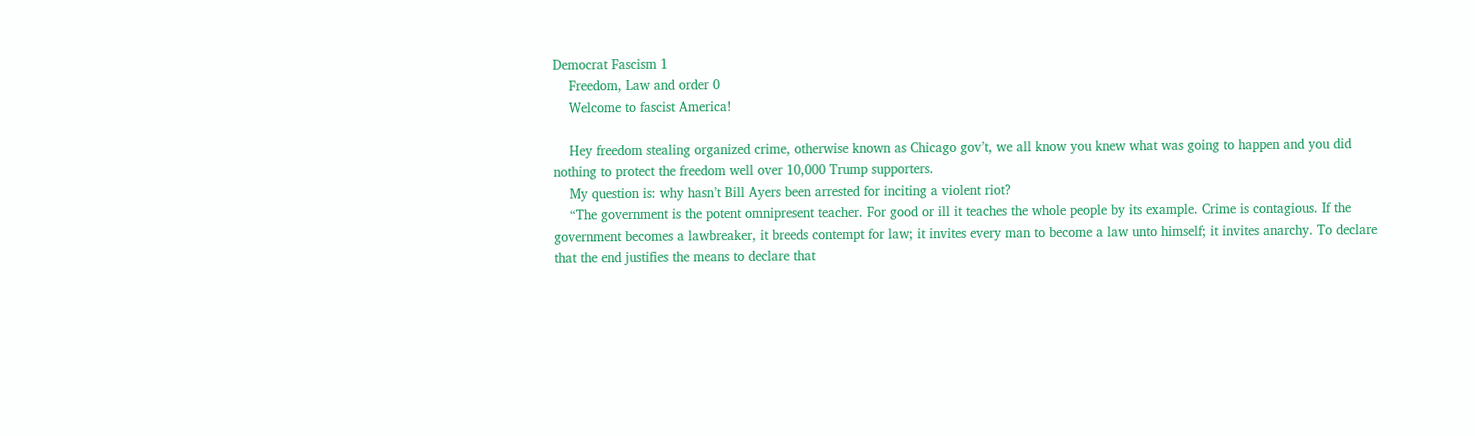Democrat Fascism 1
    Freedom, Law and order 0
    Welcome to fascist America!

    Hey freedom stealing organized crime, otherwise known as Chicago gov’t, we all know you knew what was going to happen and you did nothing to protect the freedom well over 10,000 Trump supporters.
    My question is: why hasn’t Bill Ayers been arrested for inciting a violent riot?
    “The government is the potent omnipresent teacher. For good or ill it teaches the whole people by its example. Crime is contagious. If the government becomes a lawbreaker, it breeds contempt for law; it invites every man to become a law unto himself; it invites anarchy. To declare that the end justifies the means to declare that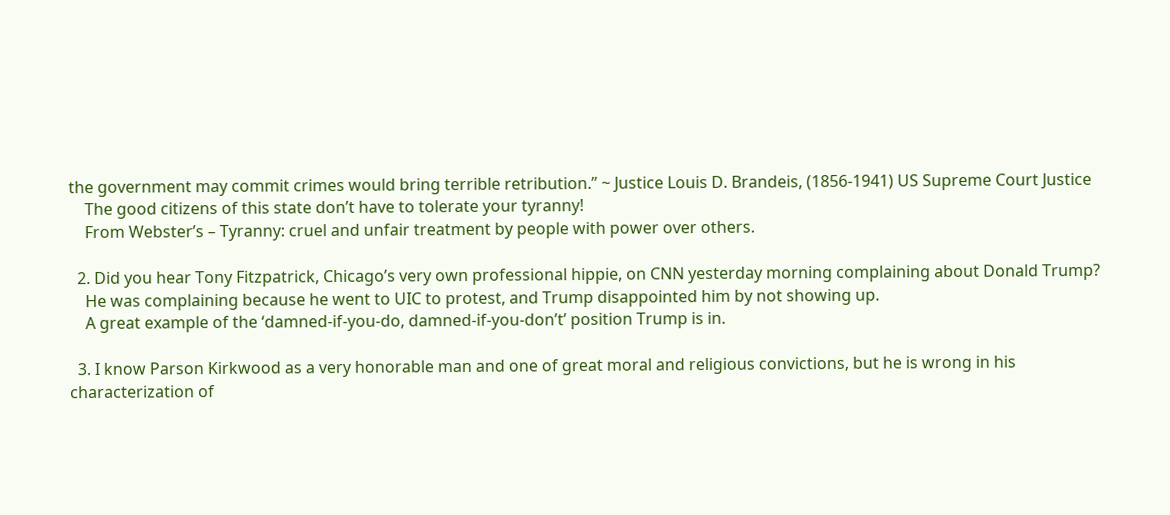the government may commit crimes would bring terrible retribution.” ~ Justice Louis D. Brandeis, (1856-1941) US Supreme Court Justice
    The good citizens of this state don’t have to tolerate your tyranny!
    From Webster’s – Tyranny: cruel and unfair treatment by people with power over others.

  2. Did you hear Tony Fitzpatrick, Chicago’s very own professional hippie, on CNN yesterday morning complaining about Donald Trump?
    He was complaining because he went to UIC to protest, and Trump disappointed him by not showing up.
    A great example of the ‘damned-if-you-do, damned-if-you-don’t’ position Trump is in.

  3. I know Parson Kirkwood as a very honorable man and one of great moral and religious convictions, but he is wrong in his characterization of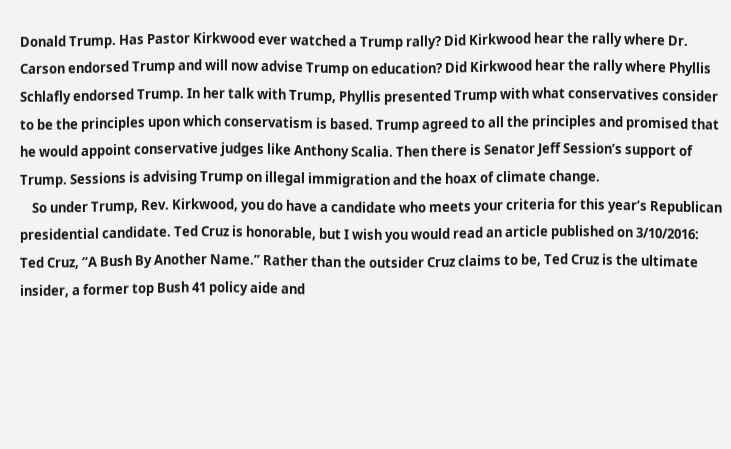Donald Trump. Has Pastor Kirkwood ever watched a Trump rally? Did Kirkwood hear the rally where Dr. Carson endorsed Trump and will now advise Trump on education? Did Kirkwood hear the rally where Phyllis Schlafly endorsed Trump. In her talk with Trump, Phyllis presented Trump with what conservatives consider to be the principles upon which conservatism is based. Trump agreed to all the principles and promised that he would appoint conservative judges like Anthony Scalia. Then there is Senator Jeff Session’s support of Trump. Sessions is advising Trump on illegal immigration and the hoax of climate change.
    So under Trump, Rev. Kirkwood, you do have a candidate who meets your criteria for this year’s Republican presidential candidate. Ted Cruz is honorable, but I wish you would read an article published on 3/10/2016: Ted Cruz, “A Bush By Another Name.” Rather than the outsider Cruz claims to be, Ted Cruz is the ultimate insider, a former top Bush 41 policy aide and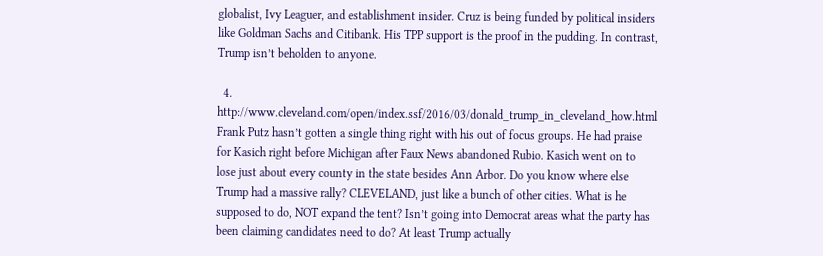globalist, Ivy Leaguer, and establishment insider. Cruz is being funded by political insiders like Goldman Sachs and Citibank. His TPP support is the proof in the pudding. In contrast, Trump isn’t beholden to anyone.

  4. http://www.cleveland.com/open/index.ssf/2016/03/donald_trump_in_cleveland_how.html Frank Putz hasn’t gotten a single thing right with his out of focus groups. He had praise for Kasich right before Michigan after Faux News abandoned Rubio. Kasich went on to lose just about every county in the state besides Ann Arbor. Do you know where else Trump had a massive rally? CLEVELAND, just like a bunch of other cities. What is he supposed to do, NOT expand the tent? Isn’t going into Democrat areas what the party has been claiming candidates need to do? At least Trump actually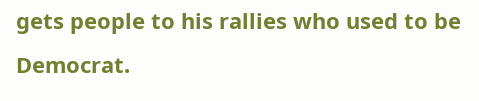gets people to his rallies who used to be Democrat.